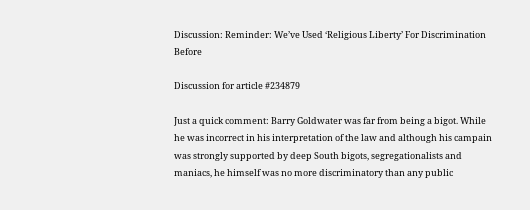Discussion: Reminder: We’ve Used ‘Religious Liberty’ For Discrimination Before

Discussion for article #234879

Just a quick comment: Barry Goldwater was far from being a bigot. While he was incorrect in his interpretation of the law and although his campain was strongly supported by deep South bigots, segregationalists and maniacs, he himself was no more discriminatory than any public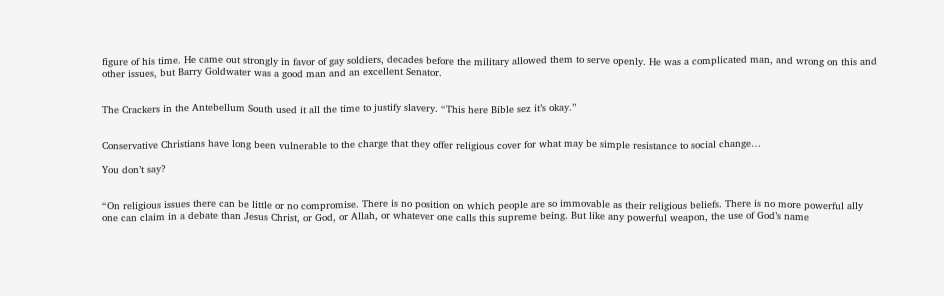figure of his time. He came out strongly in favor of gay soldiers, decades before the military allowed them to serve openly. He was a complicated man, and wrong on this and other issues, but Barry Goldwater was a good man and an excellent Senator.


The Crackers in the Antebellum South used it all the time to justify slavery. “This here Bible sez it’s okay.”


Conservative Christians have long been vulnerable to the charge that they offer religious cover for what may be simple resistance to social change…

You don’t say?


“On religious issues there can be little or no compromise. There is no position on which people are so immovable as their religious beliefs. There is no more powerful ally one can claim in a debate than Jesus Christ, or God, or Allah, or whatever one calls this supreme being. But like any powerful weapon, the use of God’s name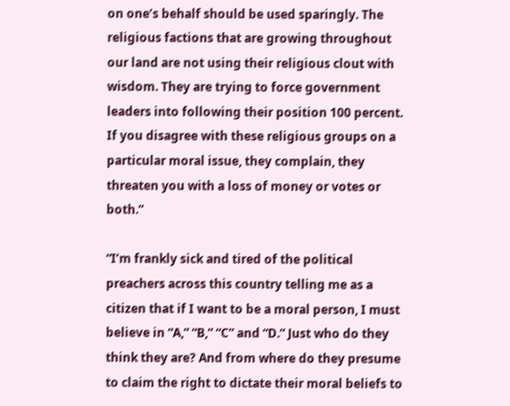on one’s behalf should be used sparingly. The religious factions that are growing throughout our land are not using their religious clout with wisdom. They are trying to force government leaders into following their position 100 percent. If you disagree with these religious groups on a particular moral issue, they complain, they threaten you with a loss of money or votes or both.”

“I’m frankly sick and tired of the political preachers across this country telling me as a citizen that if I want to be a moral person, I must believe in “A,” “B,” “C” and “D.” Just who do they think they are? And from where do they presume to claim the right to dictate their moral beliefs to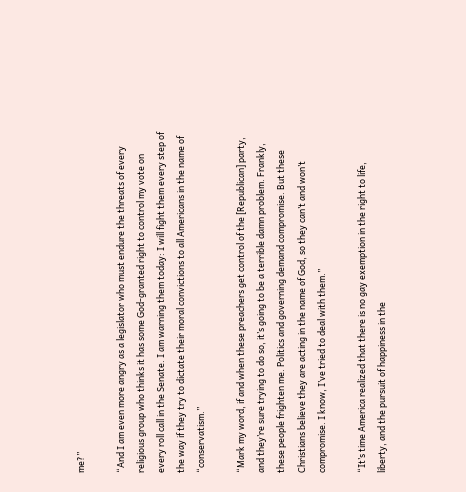me?”

“And I am even more angry as a legislator who must endure the threats of every religious group who thinks it has some God-granted right to control my vote on every roll call in the Senate. I am warning them today: I will fight them every step of the way if they try to dictate their moral convictions to all Americans in the name of “conservatism.”

“Mark my word, if and when these preachers get control of the [Republican] party, and they’re sure trying to do so, it’s going to be a terrible damn problem. Frankly, these people frighten me. Politics and governing demand compromise. But these Christians believe they are acting in the name of God, so they can’t and won’t compromise. I know, I’ve tried to deal with them.”

“It’s time America realized that there is no gay exemption in the right to life, liberty, and the pursuit of happiness in the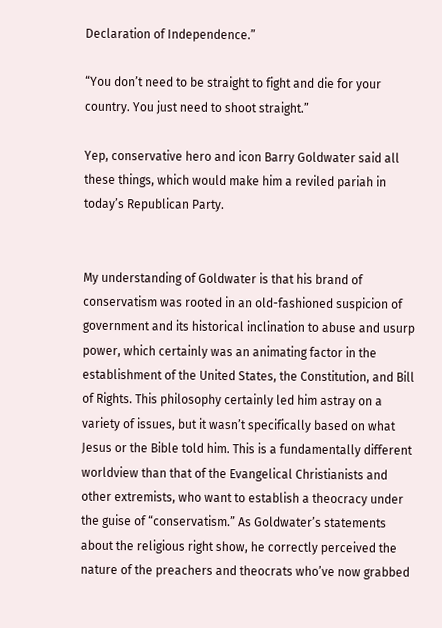Declaration of Independence.”

“You don’t need to be straight to fight and die for your country. You just need to shoot straight.”

Yep, conservative hero and icon Barry Goldwater said all these things, which would make him a reviled pariah in today’s Republican Party.


My understanding of Goldwater is that his brand of conservatism was rooted in an old-fashioned suspicion of government and its historical inclination to abuse and usurp power, which certainly was an animating factor in the establishment of the United States, the Constitution, and Bill of Rights. This philosophy certainly led him astray on a variety of issues, but it wasn’t specifically based on what Jesus or the Bible told him. This is a fundamentally different worldview than that of the Evangelical Christianists and other extremists, who want to establish a theocracy under the guise of “conservatism.” As Goldwater’s statements about the religious right show, he correctly perceived the nature of the preachers and theocrats who’ve now grabbed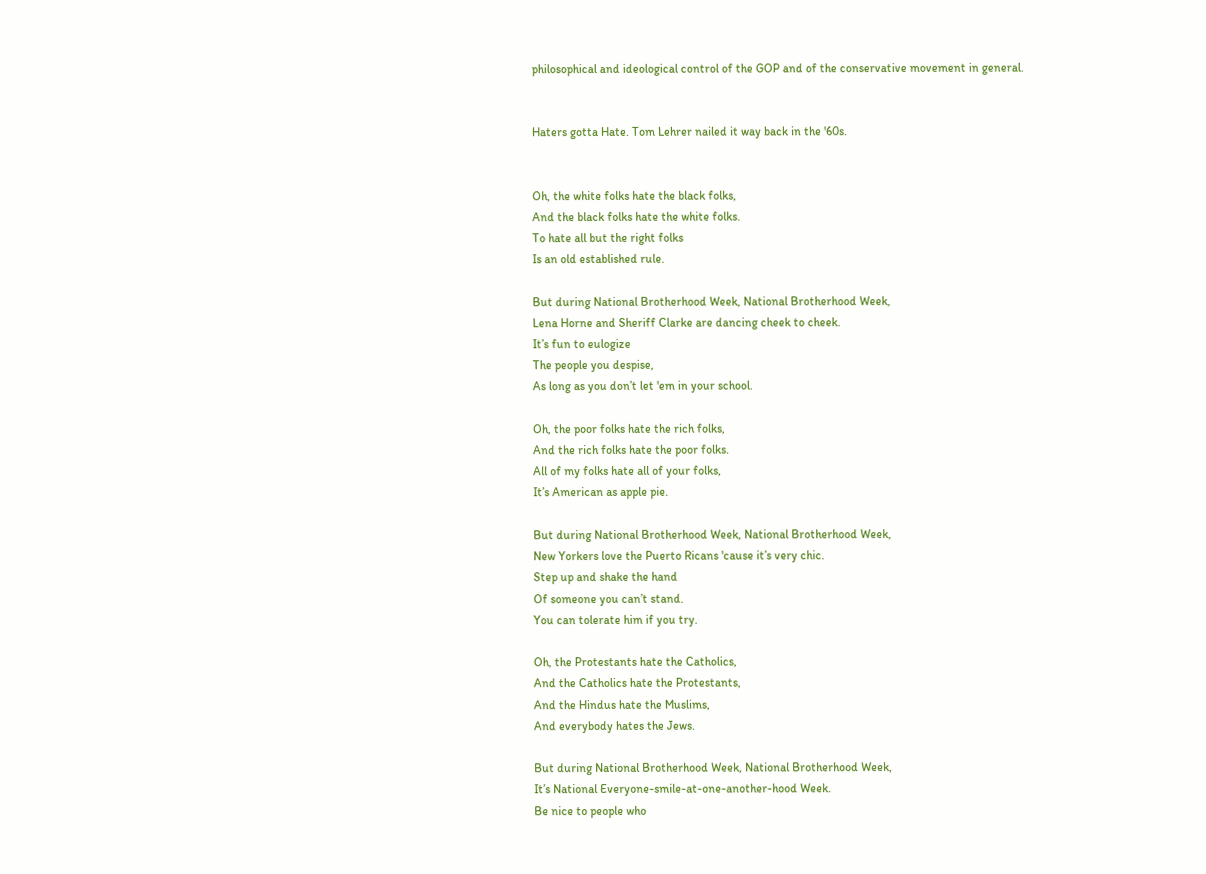philosophical and ideological control of the GOP and of the conservative movement in general.


Haters gotta Hate. Tom Lehrer nailed it way back in the '60s.


Oh, the white folks hate the black folks,
And the black folks hate the white folks.
To hate all but the right folks
Is an old established rule.

But during National Brotherhood Week, National Brotherhood Week,
Lena Horne and Sheriff Clarke are dancing cheek to cheek.
It’s fun to eulogize
The people you despise,
As long as you don’t let 'em in your school.

Oh, the poor folks hate the rich folks,
And the rich folks hate the poor folks.
All of my folks hate all of your folks,
It’s American as apple pie.

But during National Brotherhood Week, National Brotherhood Week,
New Yorkers love the Puerto Ricans 'cause it’s very chic.
Step up and shake the hand
Of someone you can’t stand.
You can tolerate him if you try.

Oh, the Protestants hate the Catholics,
And the Catholics hate the Protestants,
And the Hindus hate the Muslims,
And everybody hates the Jews.

But during National Brotherhood Week, National Brotherhood Week,
It’s National Everyone-smile-at-one-another-hood Week.
Be nice to people who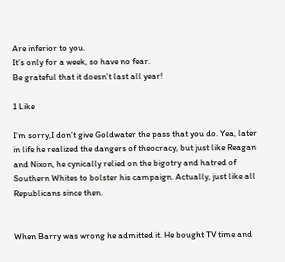Are inferior to you.
It’s only for a week, so have no fear.
Be grateful that it doesn’t last all year!

1 Like

I’m sorry,I don’t give Goldwater the pass that you do. Yea, later in life he realized the dangers of theocracy, but just like Reagan and Nixon, he cynically relied on the bigotry and hatred of Southern Whites to bolster his campaign. Actually, just like all Republicans since then.


When Barry was wrong he admitted it. He bought TV time and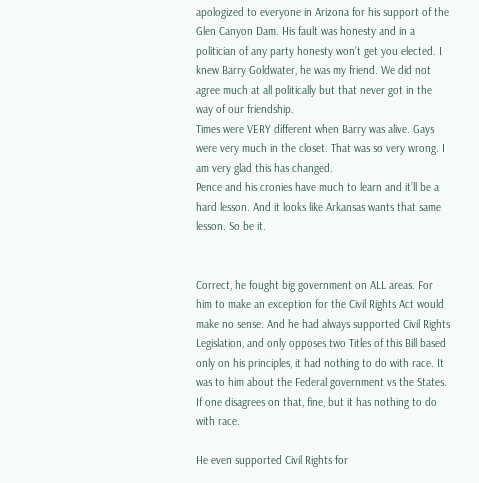apologized to everyone in Arizona for his support of the Glen Canyon Dam. His fault was honesty and in a politician of any party honesty won’t get you elected. I knew Barry Goldwater, he was my friend. We did not agree much at all politically but that never got in the way of our friendship.
Times were VERY different when Barry was alive. Gays were very much in the closet. That was so very wrong. I am very glad this has changed.
Pence and his cronies have much to learn and it’ll be a hard lesson. And it looks like Arkansas wants that same lesson. So be it.


Correct, he fought big government on ALL areas. For him to make an exception for the Civil Rights Act would make no sense. And he had always supported Civil Rights Legislation, and only opposes two Titles of this Bill based only on his principles, it had nothing to do with race. It was to him about the Federal government vs the States. If one disagrees on that, fine, but it has nothing to do with race.

He even supported Civil Rights for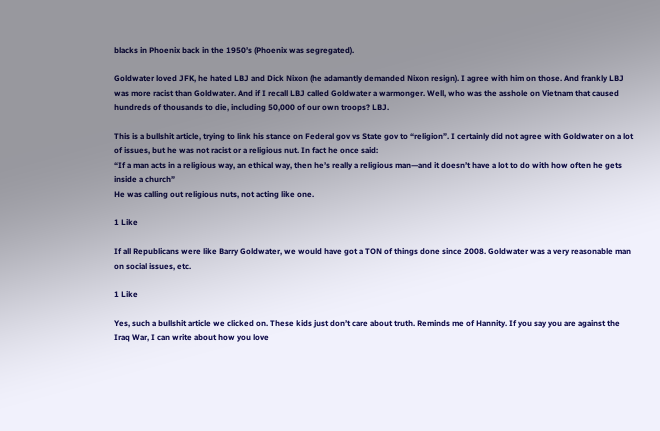blacks in Phoenix back in the 1950’s (Phoenix was segregated).

Goldwater loved JFK, he hated LBJ and Dick Nixon (he adamantly demanded Nixon resign). I agree with him on those. And frankly LBJ was more racist than Goldwater. And if I recall LBJ called Goldwater a warmonger. Well, who was the asshole on Vietnam that caused hundreds of thousands to die, including 50,000 of our own troops? LBJ.

This is a bullshit article, trying to link his stance on Federal gov vs State gov to “religion”. I certainly did not agree with Goldwater on a lot of issues, but he was not racist or a religious nut. In fact he once said:
“If a man acts in a religious way, an ethical way, then he’s really a religious man—and it doesn’t have a lot to do with how often he gets inside a church”
He was calling out religious nuts, not acting like one.

1 Like

If all Republicans were like Barry Goldwater, we would have got a TON of things done since 2008. Goldwater was a very reasonable man on social issues, etc.

1 Like

Yes, such a bullshit article we clicked on. These kids just don’t care about truth. Reminds me of Hannity. If you say you are against the Iraq War, I can write about how you love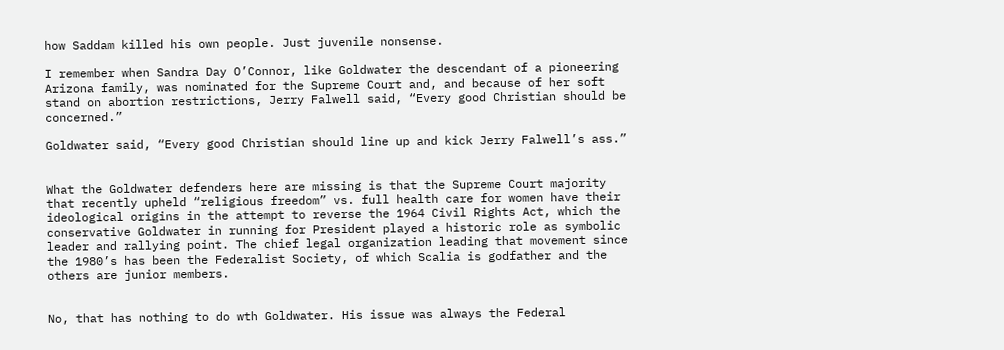how Saddam killed his own people. Just juvenile nonsense.

I remember when Sandra Day O’Connor, like Goldwater the descendant of a pioneering Arizona family, was nominated for the Supreme Court and, and because of her soft stand on abortion restrictions, Jerry Falwell said, “Every good Christian should be concerned.”

Goldwater said, “Every good Christian should line up and kick Jerry Falwell’s ass.”


What the Goldwater defenders here are missing is that the Supreme Court majority that recently upheld “religious freedom” vs. full health care for women have their ideological origins in the attempt to reverse the 1964 Civil Rights Act, which the conservative Goldwater in running for President played a historic role as symbolic leader and rallying point. The chief legal organization leading that movement since the 1980’s has been the Federalist Society, of which Scalia is godfather and the others are junior members.


No, that has nothing to do wth Goldwater. His issue was always the Federal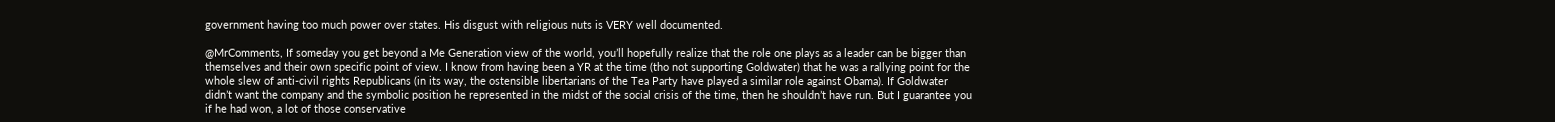government having too much power over states. His disgust with religious nuts is VERY well documented.

@MrComments, If someday you get beyond a Me Generation view of the world, you’ll hopefully realize that the role one plays as a leader can be bigger than themselves and their own specific point of view. I know from having been a YR at the time (tho not supporting Goldwater) that he was a rallying point for the whole slew of anti-civil rights Republicans (in its way, the ostensible libertarians of the Tea Party have played a similar role against Obama). If Goldwater didn’t want the company and the symbolic position he represented in the midst of the social crisis of the time, then he shouldn’t have run. But I guarantee you if he had won, a lot of those conservative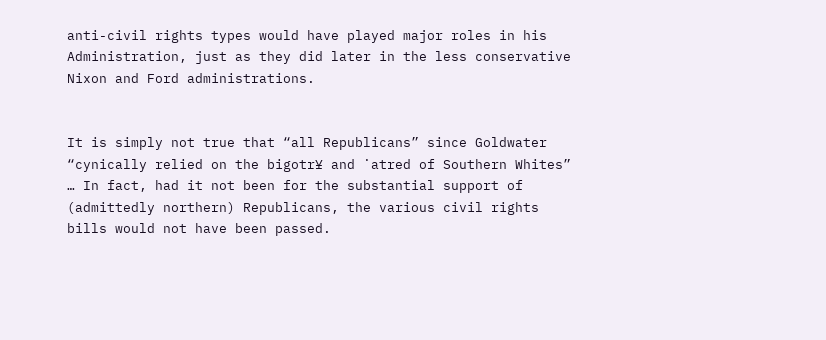anti-civil rights types would have played major roles in his Administration, just as they did later in the less conservative Nixon and Ford administrations.


It is simply not true that “all Republicans” since Goldwater “cynically relied on the bigotr¥ and ˙atred of Southern Whites” … In fact, had it not been for the substantial support of (admittedly northern) Republicans, the various civil rights bills would not have been passed.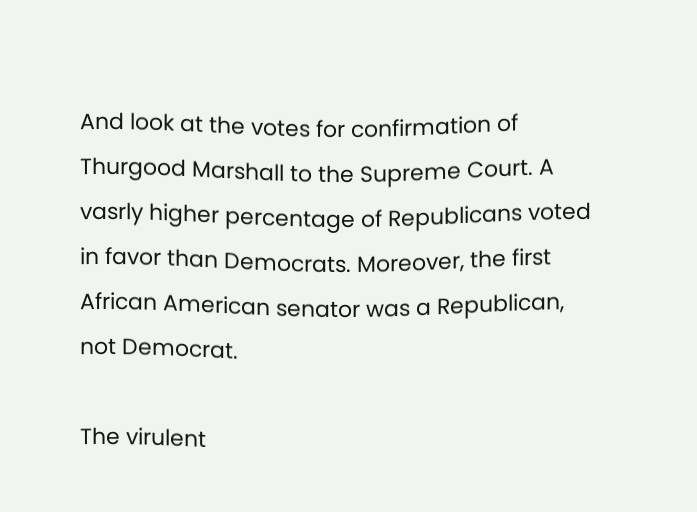And look at the votes for confirmation of Thurgood Marshall to the Supreme Court. A vasrly higher percentage of Republicans voted in favor than Democrats. Moreover, the first African American senator was a Republican, not Democrat.

The virulent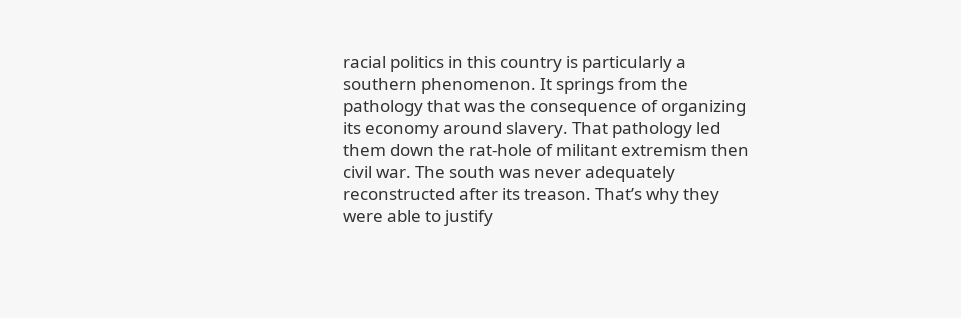racial politics in this country is particularly a southern phenomenon. It springs from the pathology that was the consequence of organizing its economy around slavery. That pathology led them down the rat-hole of militant extremism then civil war. The south was never adequately reconstructed after its treason. That’s why they were able to justify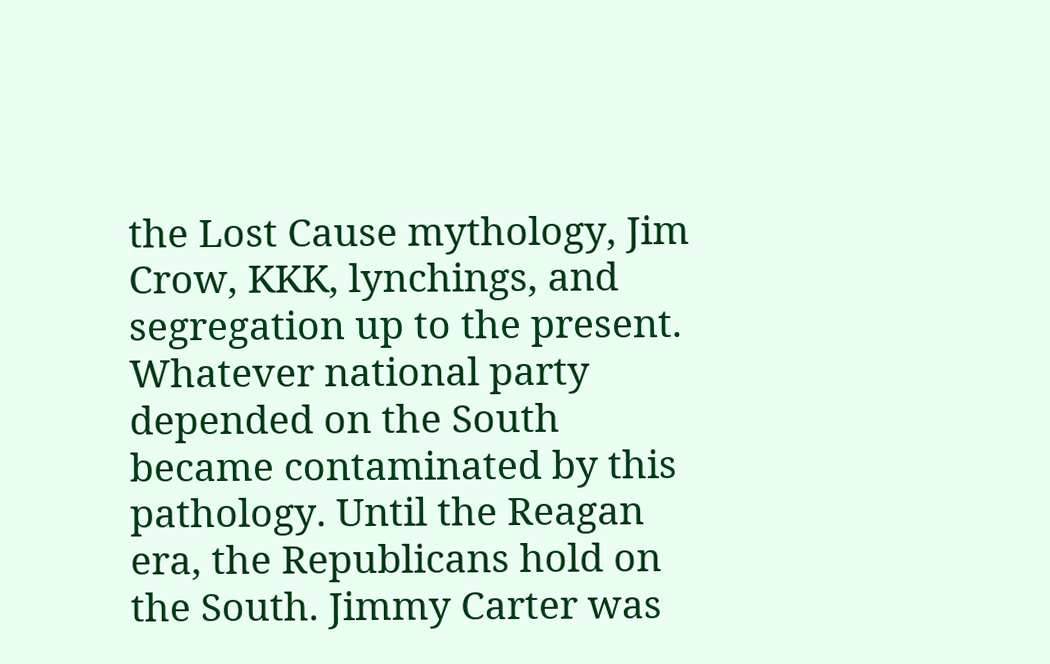the Lost Cause mythology, Jim Crow, KKK, lynchings, and segregation up to the present. Whatever national party depended on the South became contaminated by this pathology. Until the Reagan era, the Republicans hold on the South. Jimmy Carter was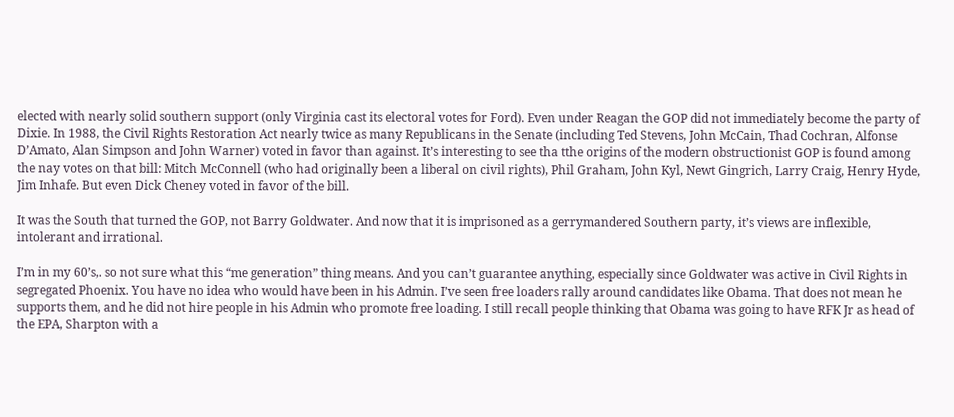elected with nearly solid southern support (only Virginia cast its electoral votes for Ford). Even under Reagan the GOP did not immediately become the party of Dixie. In 1988, the Civil Rights Restoration Act nearly twice as many Republicans in the Senate (including Ted Stevens, John McCain, Thad Cochran, Alfonse D’Amato, Alan Simpson and John Warner) voted in favor than against. It’s interesting to see tha tthe origins of the modern obstructionist GOP is found among the nay votes on that bill: Mitch McConnell (who had originally been a liberal on civil rights), Phil Graham, John Kyl, Newt Gingrich, Larry Craig, Henry Hyde, Jim Inhafe. But even Dick Cheney voted in favor of the bill.

It was the South that turned the GOP, not Barry Goldwater. And now that it is imprisoned as a gerrymandered Southern party, it’s views are inflexible, intolerant and irrational.

I’m in my 60’s,. so not sure what this “me generation” thing means. And you can’t guarantee anything, especially since Goldwater was active in Civil Rights in segregated Phoenix. You have no idea who would have been in his Admin. I’ve seen free loaders rally around candidates like Obama. That does not mean he supports them, and he did not hire people in his Admin who promote free loading. I still recall people thinking that Obama was going to have RFK Jr as head of the EPA, Sharpton with a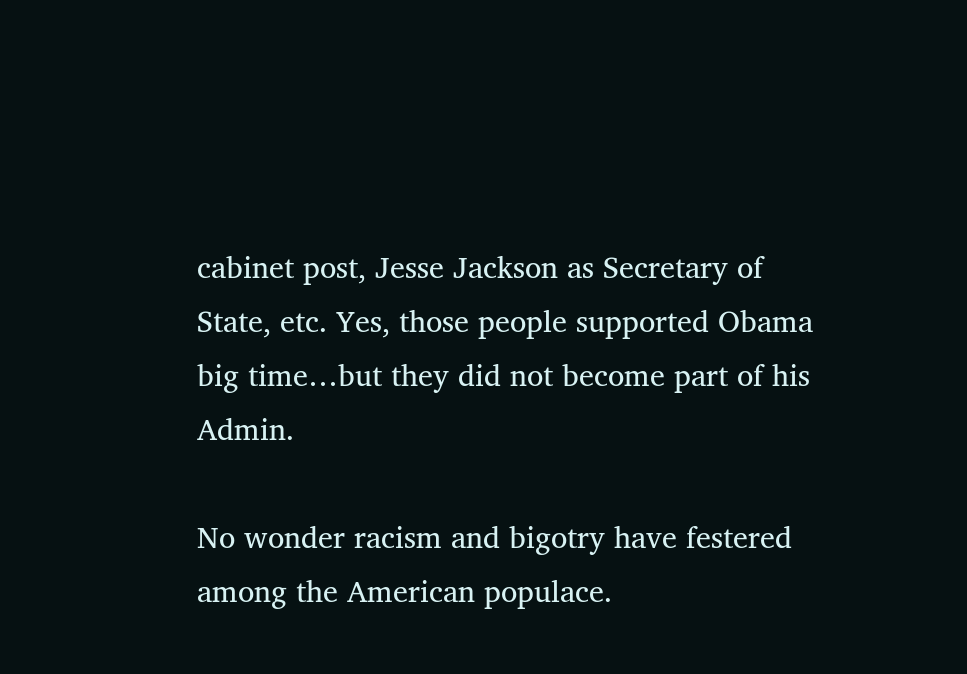cabinet post, Jesse Jackson as Secretary of State, etc. Yes, those people supported Obama big time…but they did not become part of his Admin.

No wonder racism and bigotry have festered among the American populace.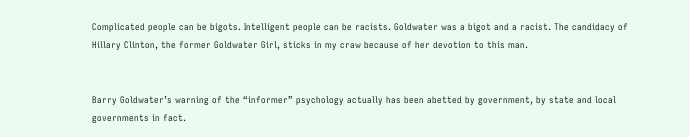Complicated people can be bigots. Intelligent people can be racists. Goldwater was a bigot and a racist. The candidacy of Hillary Clinton, the former Goldwater Girl, sticks in my craw because of her devotion to this man.


Barry Goldwater’s warning of the “informer” psychology actually has been abetted by government, by state and local governments in fact.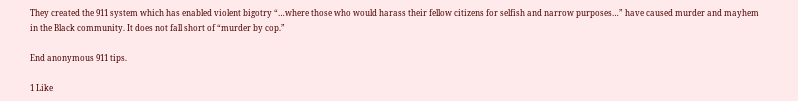They created the 911 system which has enabled violent bigotry “…where those who would harass their fellow citizens for selfish and narrow purposes…” have caused murder and mayhem in the Black community. It does not fall short of “murder by cop.”

End anonymous 911 tips.

1 Like